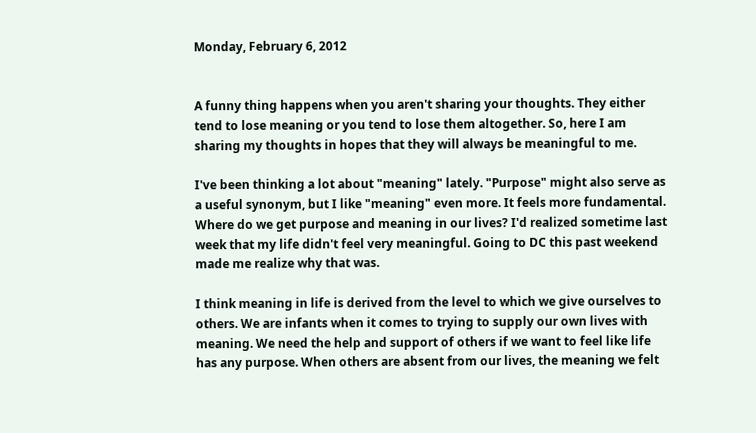Monday, February 6, 2012


A funny thing happens when you aren't sharing your thoughts. They either tend to lose meaning or you tend to lose them altogether. So, here I am sharing my thoughts in hopes that they will always be meaningful to me.

I've been thinking a lot about "meaning" lately. "Purpose" might also serve as a useful synonym, but I like "meaning" even more. It feels more fundamental. Where do we get purpose and meaning in our lives? I'd realized sometime last week that my life didn't feel very meaningful. Going to DC this past weekend made me realize why that was.

I think meaning in life is derived from the level to which we give ourselves to others. We are infants when it comes to trying to supply our own lives with meaning. We need the help and support of others if we want to feel like life has any purpose. When others are absent from our lives, the meaning we felt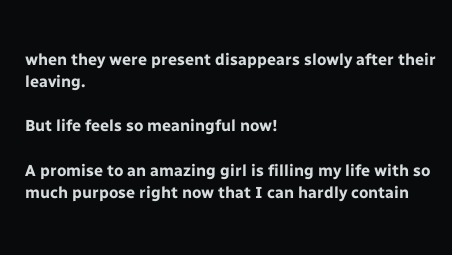when they were present disappears slowly after their leaving.

But life feels so meaningful now!

A promise to an amazing girl is filling my life with so much purpose right now that I can hardly contain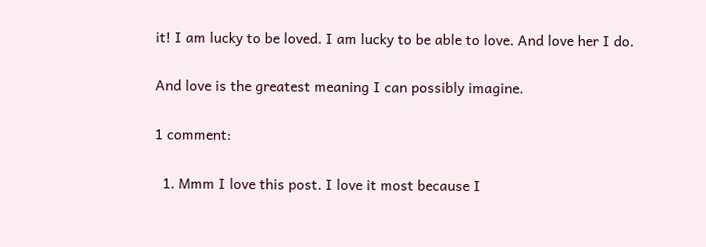it! I am lucky to be loved. I am lucky to be able to love. And love her I do.

And love is the greatest meaning I can possibly imagine.

1 comment:

  1. Mmm I love this post. I love it most because I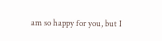am so happy for you, but I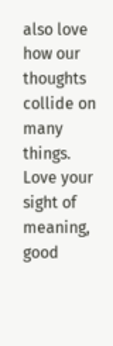also love how our thoughts collide on many things. Love your sight of meaning, good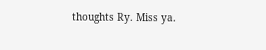thoughts Ry. Miss ya.